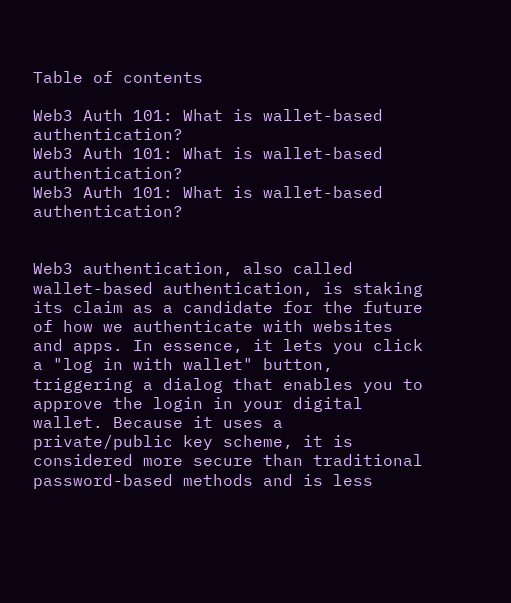Table of contents

Web3 Auth 101: What is wallet-based authentication?
Web3 Auth 101: What is wallet-based authentication?
Web3 Auth 101: What is wallet-based authentication?


Web3 authentication, also called wallet-based authentication, is staking its claim as a candidate for the future of how we authenticate with websites and apps. In essence, it lets you click a "log in with wallet" button, triggering a dialog that enables you to approve the login in your digital wallet. Because it uses a private/public key scheme, it is considered more secure than traditional password-based methods and is less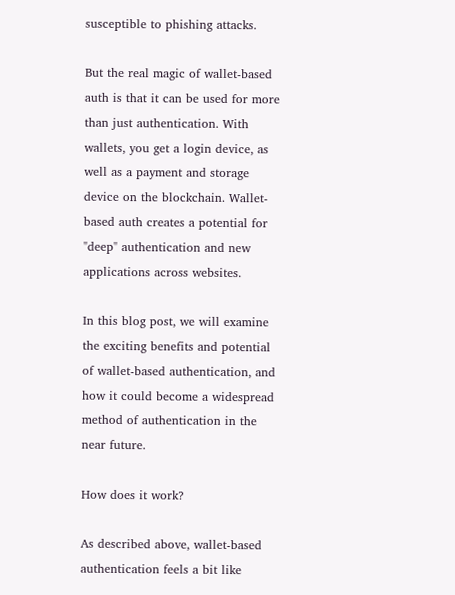susceptible to phishing attacks.

But the real magic of wallet-based auth is that it can be used for more than just authentication. With wallets, you get a login device, as well as a payment and storage device on the blockchain. Wallet-based auth creates a potential for "deep" authentication and new applications across websites.

In this blog post, we will examine the exciting benefits and potential of wallet-based authentication, and how it could become a widespread method of authentication in the near future.

How does it work?

As described above, wallet-based authentication feels a bit like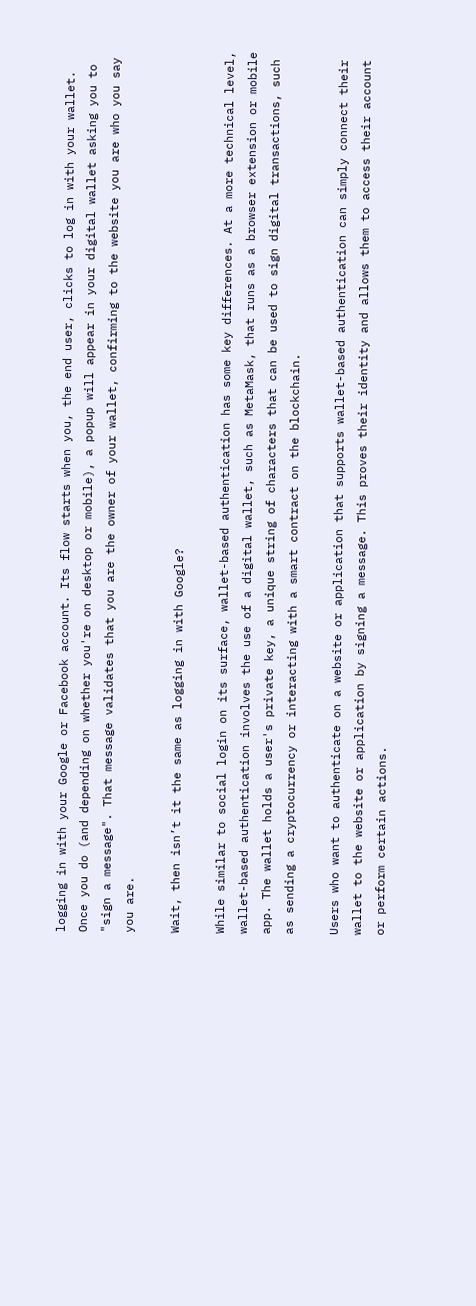logging in with your Google or Facebook account. Its flow starts when you, the end user, clicks to log in with your wallet. Once you do (and depending on whether you're on desktop or mobile), a popup will appear in your digital wallet asking you to "sign a message". That message validates that you are the owner of your wallet, confirming to the website you are who you say you are.

Wait, then isn’t it the same as logging in with Google?

While similar to social login on its surface, wallet-based authentication has some key differences. At a more technical level, wallet-based authentication involves the use of a digital wallet, such as MetaMask, that runs as a browser extension or mobile app. The wallet holds a user's private key, a unique string of characters that can be used to sign digital transactions, such as sending a cryptocurrency or interacting with a smart contract on the blockchain.

Users who want to authenticate on a website or application that supports wallet-based authentication can simply connect their wallet to the website or application by signing a message. This proves their identity and allows them to access their account or perform certain actions.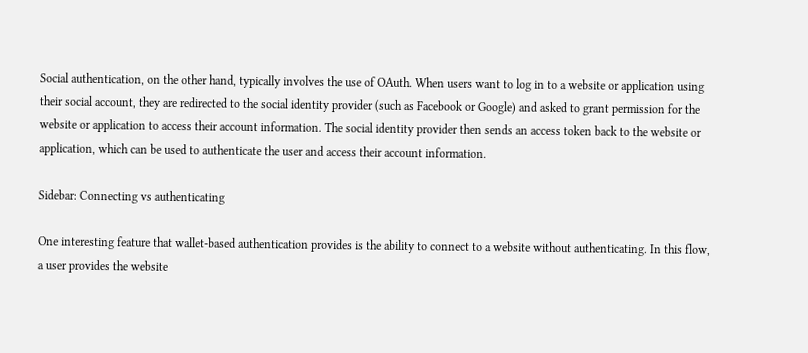Social authentication, on the other hand, typically involves the use of OAuth. When users want to log in to a website or application using their social account, they are redirected to the social identity provider (such as Facebook or Google) and asked to grant permission for the website or application to access their account information. The social identity provider then sends an access token back to the website or application, which can be used to authenticate the user and access their account information.

Sidebar: Connecting vs authenticating

One interesting feature that wallet-based authentication provides is the ability to connect to a website without authenticating. In this flow, a user provides the website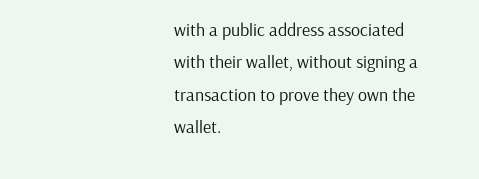with a public address associated with their wallet, without signing a transaction to prove they own the wallet.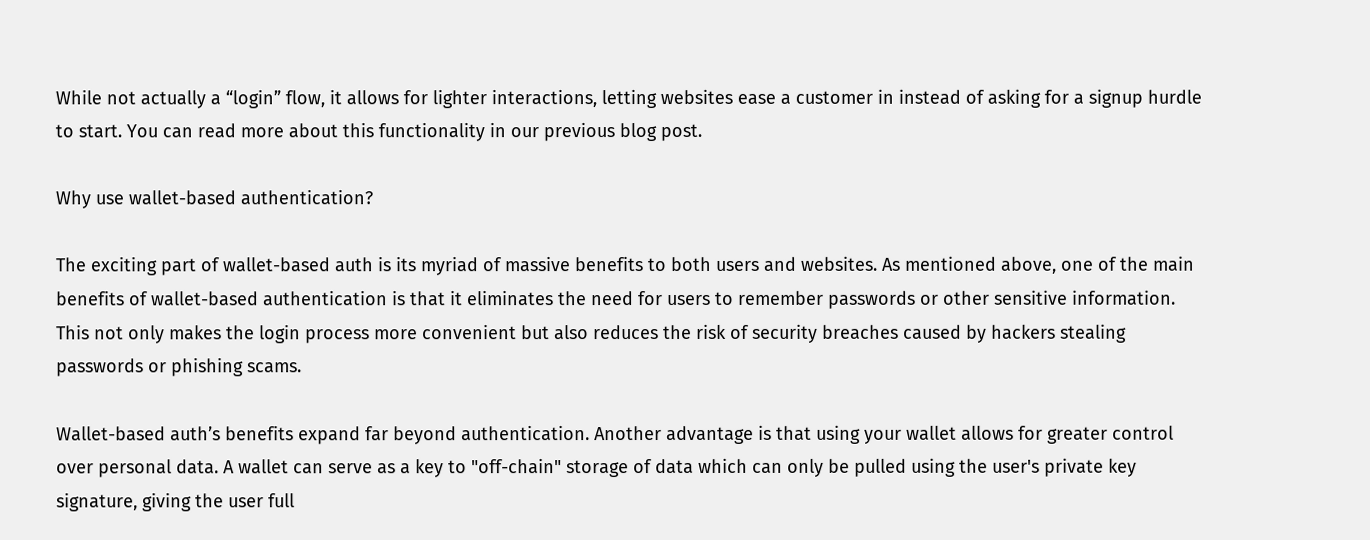While not actually a “login” flow, it allows for lighter interactions, letting websites ease a customer in instead of asking for a signup hurdle to start. You can read more about this functionality in our previous blog post.

Why use wallet-based authentication?

The exciting part of wallet-based auth is its myriad of massive benefits to both users and websites. As mentioned above, one of the main benefits of wallet-based authentication is that it eliminates the need for users to remember passwords or other sensitive information. This not only makes the login process more convenient but also reduces the risk of security breaches caused by hackers stealing passwords or phishing scams.

Wallet-based auth’s benefits expand far beyond authentication. Another advantage is that using your wallet allows for greater control over personal data. A wallet can serve as a key to "off-chain" storage of data which can only be pulled using the user's private key signature, giving the user full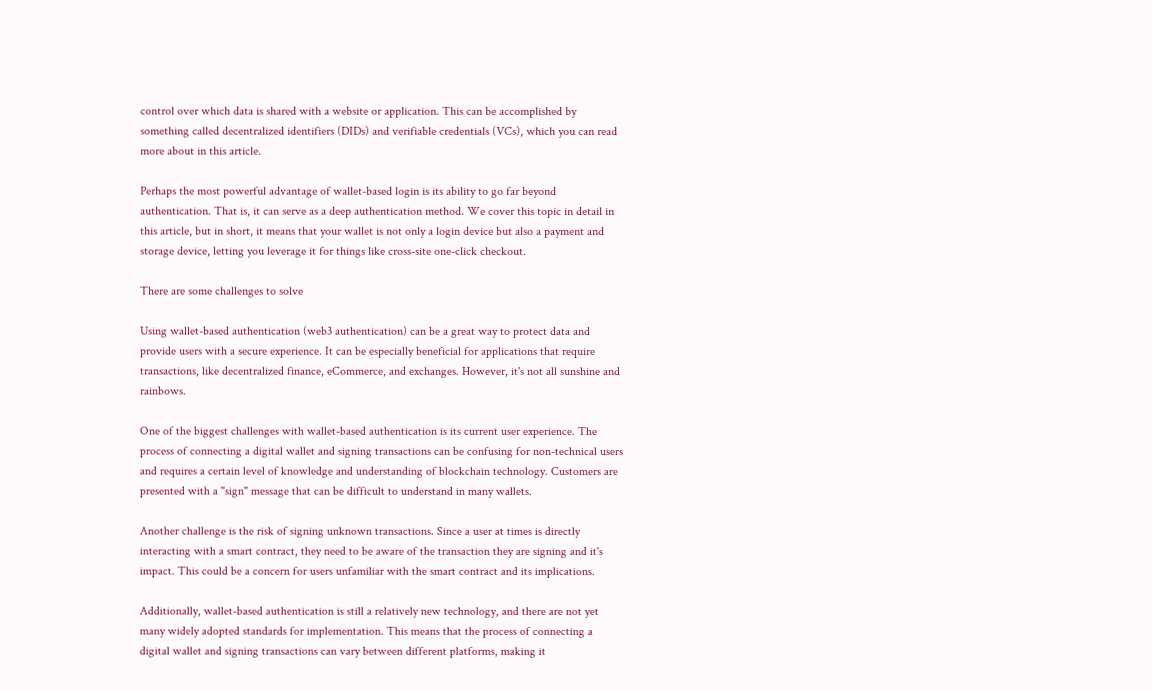control over which data is shared with a website or application. This can be accomplished by something called decentralized identifiers (DIDs) and verifiable credentials (VCs), which you can read more about in this article.

Perhaps the most powerful advantage of wallet-based login is its ability to go far beyond authentication. That is, it can serve as a deep authentication method. We cover this topic in detail in this article, but in short, it means that your wallet is not only a login device but also a payment and storage device, letting you leverage it for things like cross-site one-click checkout.

There are some challenges to solve

Using wallet-based authentication (web3 authentication) can be a great way to protect data and provide users with a secure experience. It can be especially beneficial for applications that require transactions, like decentralized finance, eCommerce, and exchanges. However, it's not all sunshine and rainbows.

One of the biggest challenges with wallet-based authentication is its current user experience. The process of connecting a digital wallet and signing transactions can be confusing for non-technical users and requires a certain level of knowledge and understanding of blockchain technology. Customers are presented with a "sign" message that can be difficult to understand in many wallets.

Another challenge is the risk of signing unknown transactions. Since a user at times is directly interacting with a smart contract, they need to be aware of the transaction they are signing and it's impact. This could be a concern for users unfamiliar with the smart contract and its implications.

Additionally, wallet-based authentication is still a relatively new technology, and there are not yet many widely adopted standards for implementation. This means that the process of connecting a digital wallet and signing transactions can vary between different platforms, making it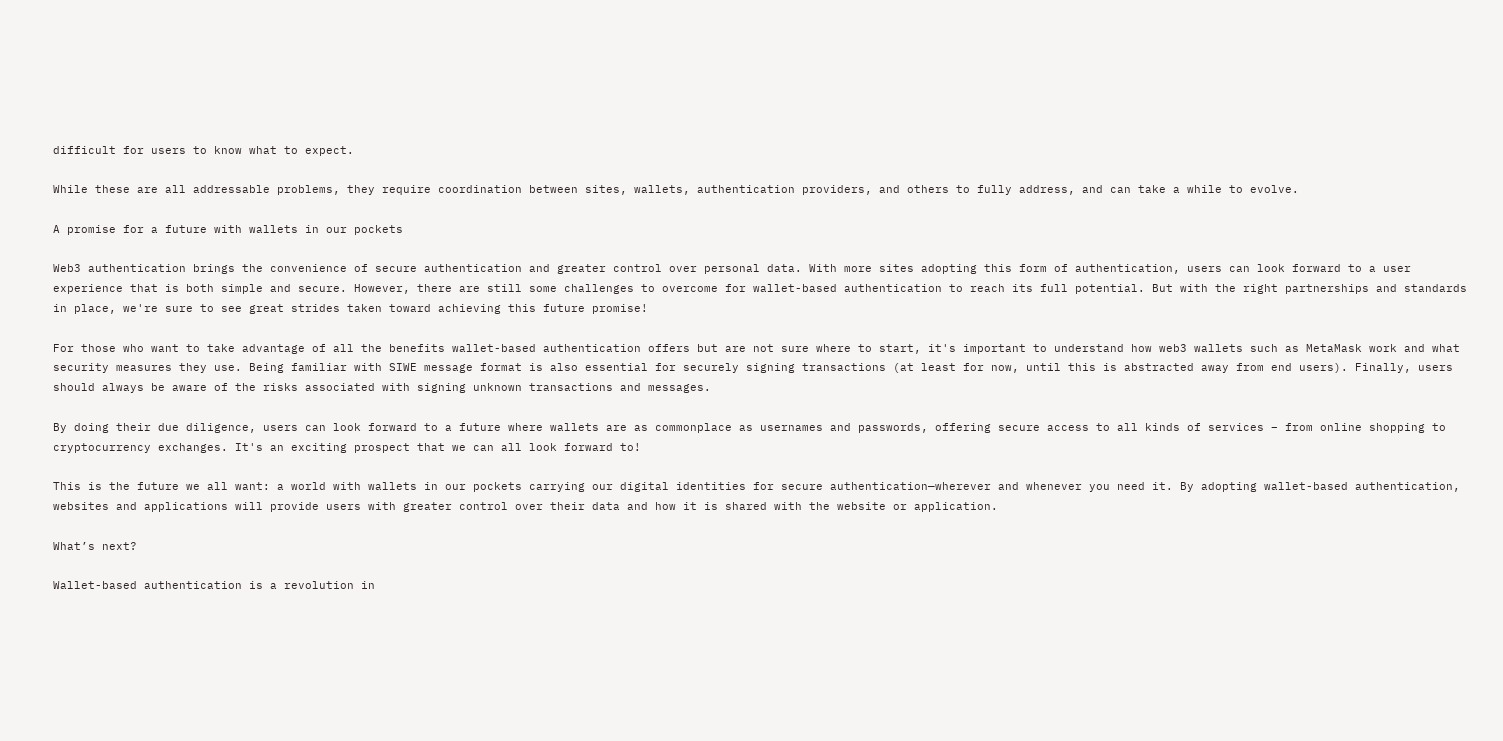difficult for users to know what to expect.

While these are all addressable problems, they require coordination between sites, wallets, authentication providers, and others to fully address, and can take a while to evolve.

A promise for a future with wallets in our pockets

Web3 authentication brings the convenience of secure authentication and greater control over personal data. With more sites adopting this form of authentication, users can look forward to a user experience that is both simple and secure. However, there are still some challenges to overcome for wallet-based authentication to reach its full potential. But with the right partnerships and standards in place, we're sure to see great strides taken toward achieving this future promise!

For those who want to take advantage of all the benefits wallet-based authentication offers but are not sure where to start, it's important to understand how web3 wallets such as MetaMask work and what security measures they use. Being familiar with SIWE message format is also essential for securely signing transactions (at least for now, until this is abstracted away from end users). Finally, users should always be aware of the risks associated with signing unknown transactions and messages.

By doing their due diligence, users can look forward to a future where wallets are as commonplace as usernames and passwords, offering secure access to all kinds of services – from online shopping to cryptocurrency exchanges. It's an exciting prospect that we can all look forward to!

This is the future we all want: a world with wallets in our pockets carrying our digital identities for secure authentication—wherever and whenever you need it. By adopting wallet-based authentication, websites and applications will provide users with greater control over their data and how it is shared with the website or application.

What’s next?

Wallet-based authentication is a revolution in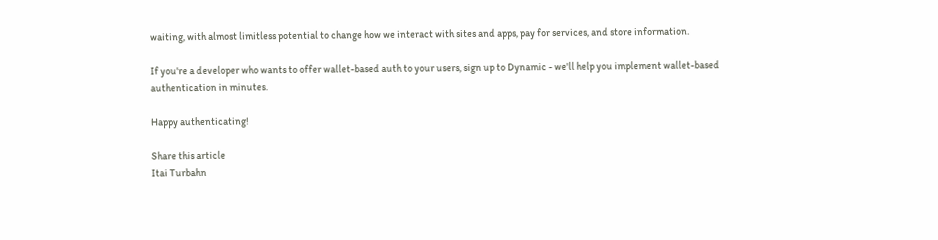waiting, with almost limitless potential to change how we interact with sites and apps, pay for services, and store information.

If you're a developer who wants to offer wallet-based auth to your users, sign up to Dynamic - we'll help you implement wallet-based authentication in minutes.

Happy authenticating!

Share this article
Itai Turbahn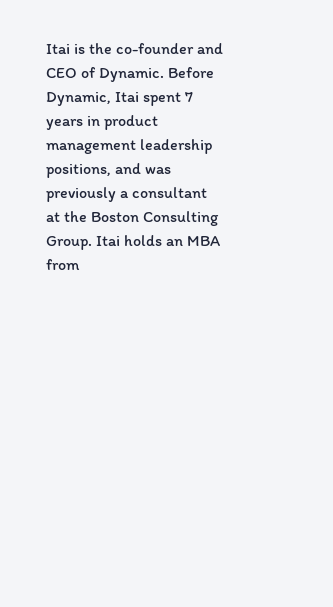Itai is the co-founder and CEO of Dynamic. Before Dynamic, Itai spent 7 years in product management leadership positions, and was previously a consultant at the Boston Consulting Group. Itai holds an MBA from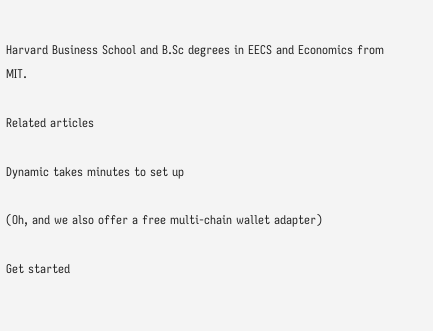Harvard Business School and B.Sc degrees in EECS and Economics from MIT.

Related articles

Dynamic takes minutes to set up

(Oh, and we also offer a free multi-chain wallet adapter)

Get started